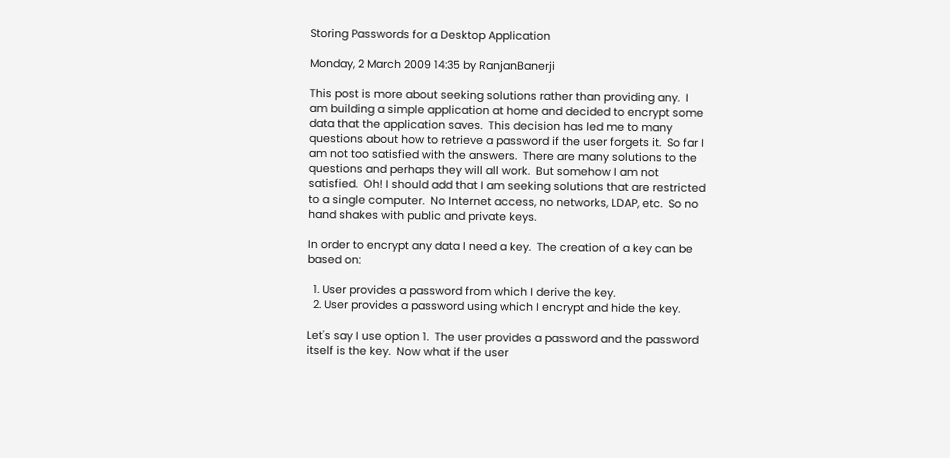Storing Passwords for a Desktop Application

Monday, 2 March 2009 14:35 by RanjanBanerji

This post is more about seeking solutions rather than providing any.  I am building a simple application at home and decided to encrypt some data that the application saves.  This decision has led me to many questions about how to retrieve a password if the user forgets it.  So far I am not too satisfied with the answers.  There are many solutions to the questions and perhaps they will all work.  But somehow I am not satisfied.  Oh! I should add that I am seeking solutions that are restricted to a single computer.  No Internet access, no networks, LDAP, etc.  So no hand shakes with public and private keys.

In order to encrypt any data I need a key.  The creation of a key can be based on:

  1. User provides a password from which I derive the key.
  2. User provides a password using which I encrypt and hide the key.

Let's say I use option 1.  The user provides a password and the password itself is the key.  Now what if the user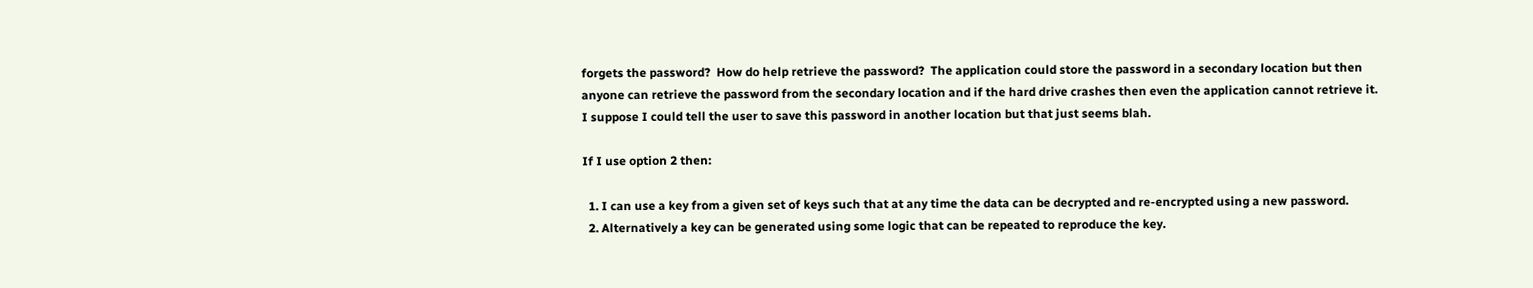forgets the password?  How do help retrieve the password?  The application could store the password in a secondary location but then anyone can retrieve the password from the secondary location and if the hard drive crashes then even the application cannot retrieve it.  I suppose I could tell the user to save this password in another location but that just seems blah.

If I use option 2 then:

  1. I can use a key from a given set of keys such that at any time the data can be decrypted and re-encrypted using a new password.
  2. Alternatively a key can be generated using some logic that can be repeated to reproduce the key.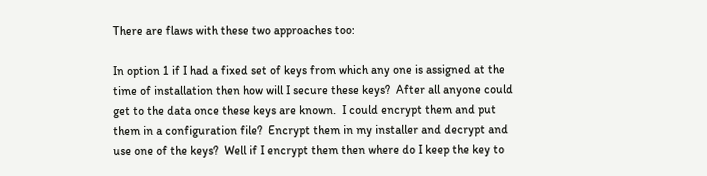There are flaws with these two approaches too:

In option 1 if I had a fixed set of keys from which any one is assigned at the time of installation then how will I secure these keys?  After all anyone could get to the data once these keys are known.  I could encrypt them and put them in a configuration file?  Encrypt them in my installer and decrypt and use one of the keys?  Well if I encrypt them then where do I keep the key to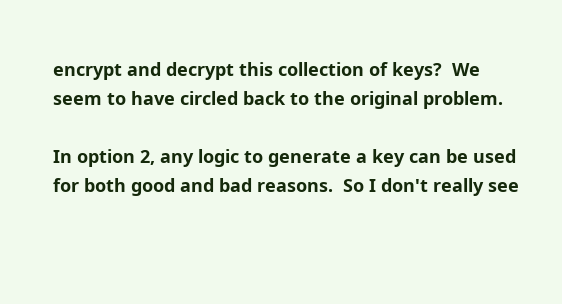encrypt and decrypt this collection of keys?  We seem to have circled back to the original problem.

In option 2, any logic to generate a key can be used for both good and bad reasons.  So I don't really see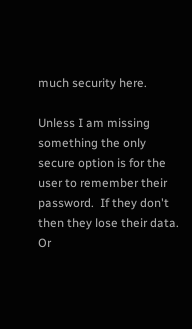much security here.

Unless I am missing something the only secure option is for the user to remember their password.  If they don't then they lose their data.  Or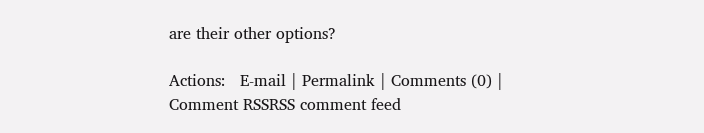are their other options?

Actions:   E-mail | Permalink | Comments (0) | Comment RSSRSS comment feed